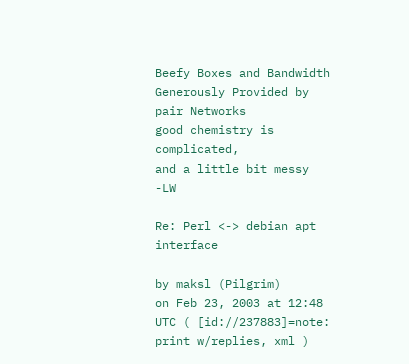Beefy Boxes and Bandwidth Generously Provided by pair Networks
good chemistry is complicated,
and a little bit messy -LW

Re: Perl <-> debian apt interface

by maksl (Pilgrim)
on Feb 23, 2003 at 12:48 UTC ( [id://237883]=note: print w/replies, xml )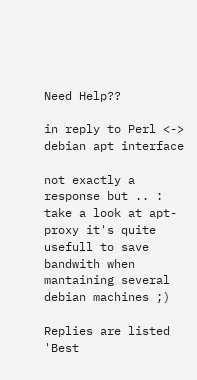Need Help??

in reply to Perl <-> debian apt interface

not exactly a response but .. : take a look at apt-proxy it's quite usefull to save bandwith when mantaining several debian machines ;)

Replies are listed 'Best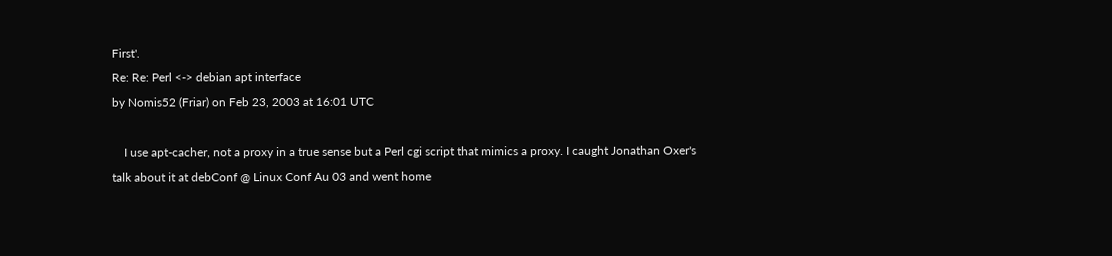First'.
Re: Re: Perl <-> debian apt interface
by Nomis52 (Friar) on Feb 23, 2003 at 16:01 UTC

    I use apt-cacher, not a proxy in a true sense but a Perl cgi script that mimics a proxy. I caught Jonathan Oxer's talk about it at debConf @ Linux Conf Au 03 and went home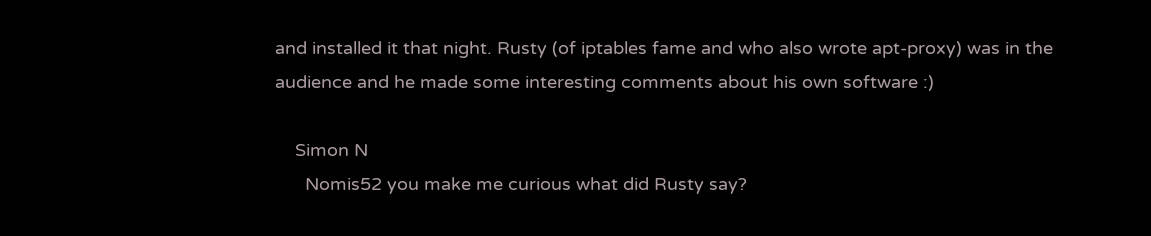and installed it that night. Rusty (of iptables fame and who also wrote apt-proxy) was in the audience and he made some interesting comments about his own software :)

    Simon N
      Nomis52 you make me curious what did Rusty say?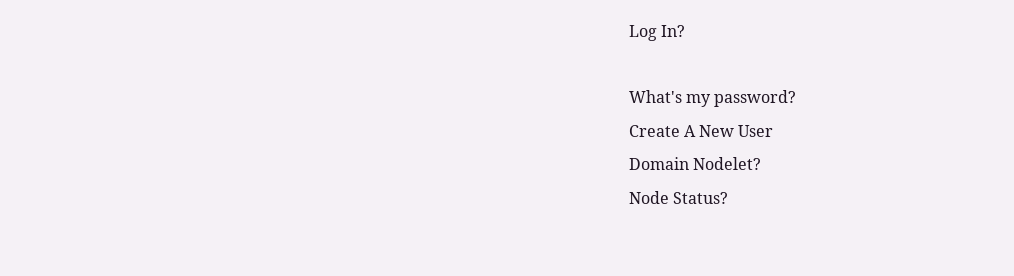Log In?

What's my password?
Create A New User
Domain Nodelet?
Node Status?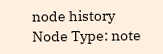node history
Node Type: note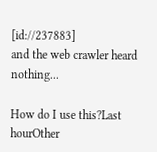[id://237883]
and the web crawler heard nothing...

How do I use this?Last hourOther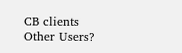CB clients
Other Users?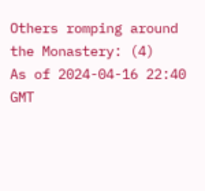Others romping around the Monastery: (4)
As of 2024-04-16 22:40 GMT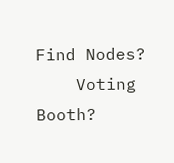Find Nodes?
    Voting Booth?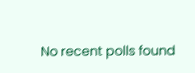No recent polls found